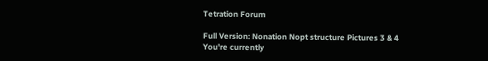Tetration Forum

Full Version: Nonation Nopt structure Pictures 3 & 4
You're currently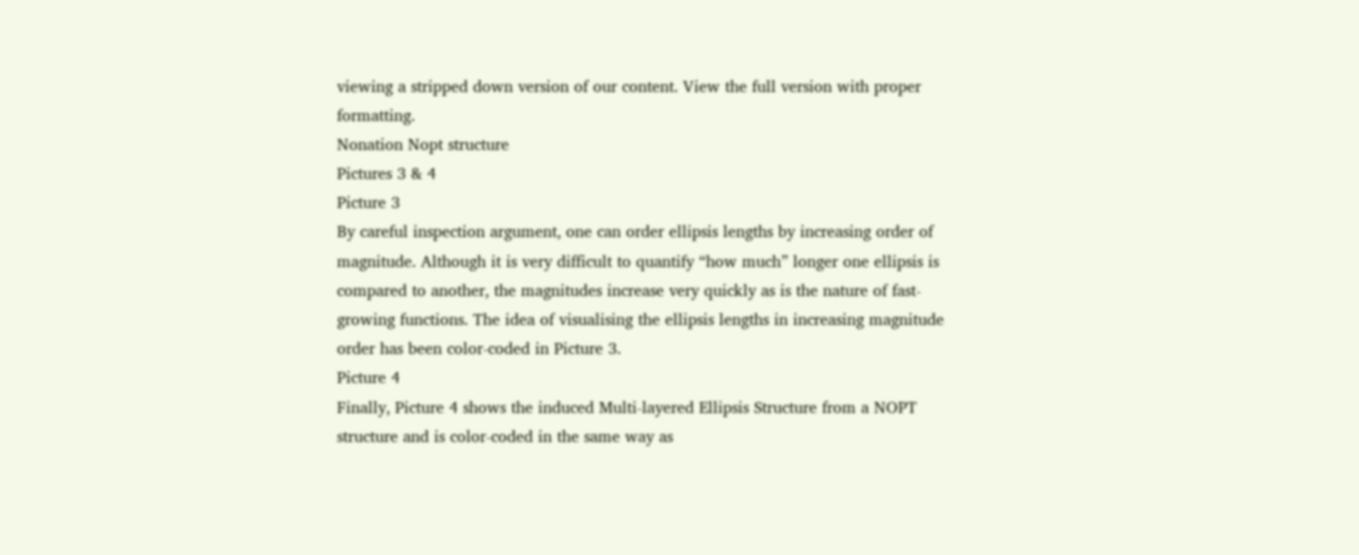viewing a stripped down version of our content. View the full version with proper formatting.
Nonation Nopt structure
Pictures 3 & 4
Picture 3
By careful inspection argument, one can order ellipsis lengths by increasing order of magnitude. Although it is very difficult to quantify “how much” longer one ellipsis is compared to another, the magnitudes increase very quickly as is the nature of fast-growing functions. The idea of visualising the ellipsis lengths in increasing magnitude order has been color-coded in Picture 3.
Picture 4
Finally, Picture 4 shows the induced Multi-layered Ellipsis Structure from a NOPT structure and is color-coded in the same way as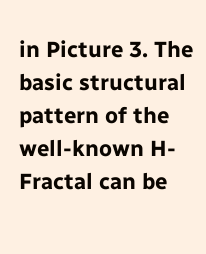in Picture 3. The basic structural pattern of the well-known H-Fractal can be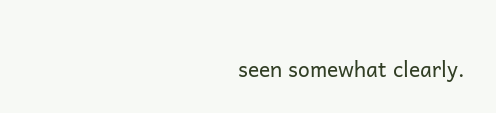seen somewhat clearly.